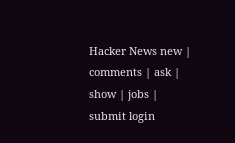Hacker News new | comments | ask | show | jobs | submit login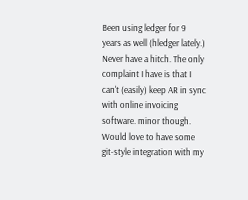Been using ledger for 9 years as well (hledger lately.) Never have a hitch. The only complaint I have is that I can't (easily) keep AR in sync with online invoicing software. minor though. Would love to have some git-style integration with my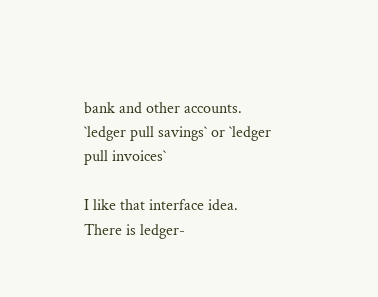bank and other accounts. `ledger pull savings` or `ledger pull invoices`

I like that interface idea. There is ledger-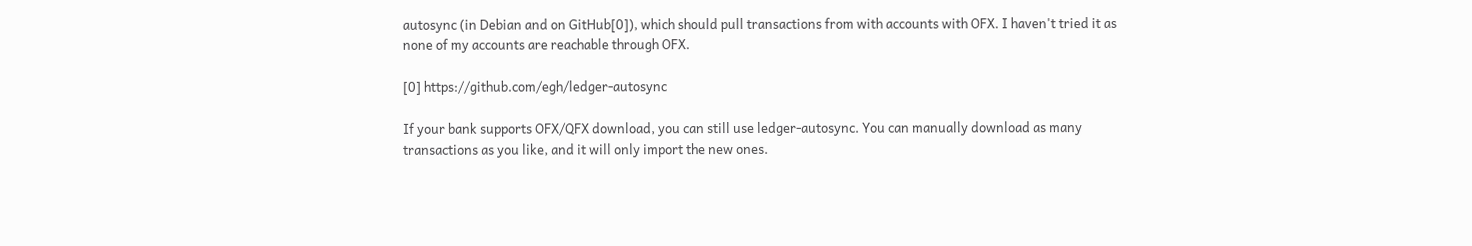autosync (in Debian and on GitHub[0]), which should pull transactions from with accounts with OFX. I haven't tried it as none of my accounts are reachable through OFX.

[0] https://github.com/egh/ledger-autosync

If your bank supports OFX/QFX download, you can still use ledger-autosync. You can manually download as many transactions as you like, and it will only import the new ones.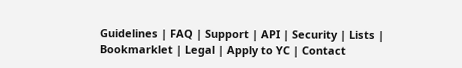Guidelines | FAQ | Support | API | Security | Lists | Bookmarklet | Legal | Apply to YC | Contact